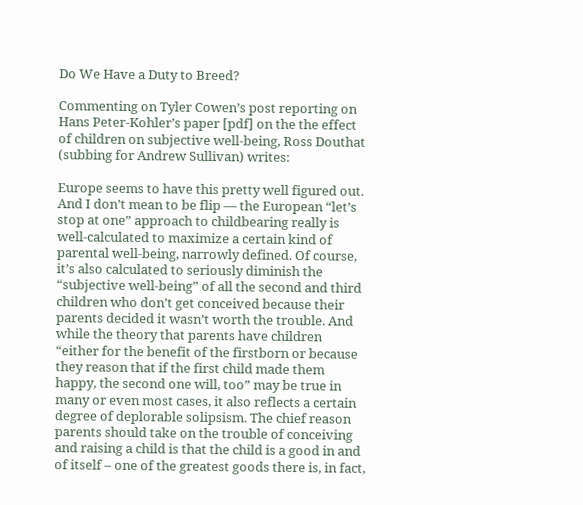Do We Have a Duty to Breed?

Commenting on Tyler Cowen’s post reporting on Hans Peter-Kohler’s paper [pdf] on the the effect of children on subjective well-being, Ross Douthat (subbing for Andrew Sullivan) writes:

Europe seems to have this pretty well figured out. And I don’t mean to be flip — the European “let’s stop at one” approach to childbearing really is well-calculated to maximize a certain kind of parental well-being, narrowly defined. Of course, it’s also calculated to seriously diminish the “subjective well-being” of all the second and third children who don’t get conceived because their parents decided it wasn’t worth the trouble. And while the theory that parents have children “either for the benefit of the firstborn or because they reason that if the first child made them happy, the second one will, too” may be true in many or even most cases, it also reflects a certain degree of deplorable solipsism. The chief reason parents should take on the trouble of conceiving and raising a child is that the child is a good in and of itself – one of the greatest goods there is, in fact,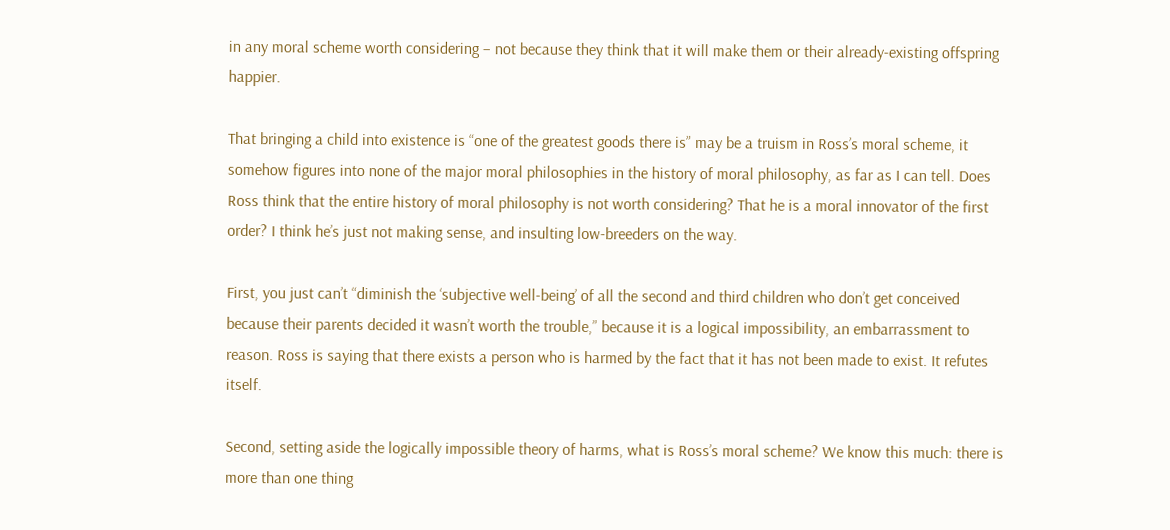in any moral scheme worth considering – not because they think that it will make them or their already-existing offspring happier.

That bringing a child into existence is “one of the greatest goods there is” may be a truism in Ross’s moral scheme, it somehow figures into none of the major moral philosophies in the history of moral philosophy, as far as I can tell. Does Ross think that the entire history of moral philosophy is not worth considering? That he is a moral innovator of the first order? I think he’s just not making sense, and insulting low-breeders on the way.

First, you just can’t “diminish the ‘subjective well-being’ of all the second and third children who don’t get conceived because their parents decided it wasn’t worth the trouble,” because it is a logical impossibility, an embarrassment to reason. Ross is saying that there exists a person who is harmed by the fact that it has not been made to exist. It refutes itself.

Second, setting aside the logically impossible theory of harms, what is Ross’s moral scheme? We know this much: there is more than one thing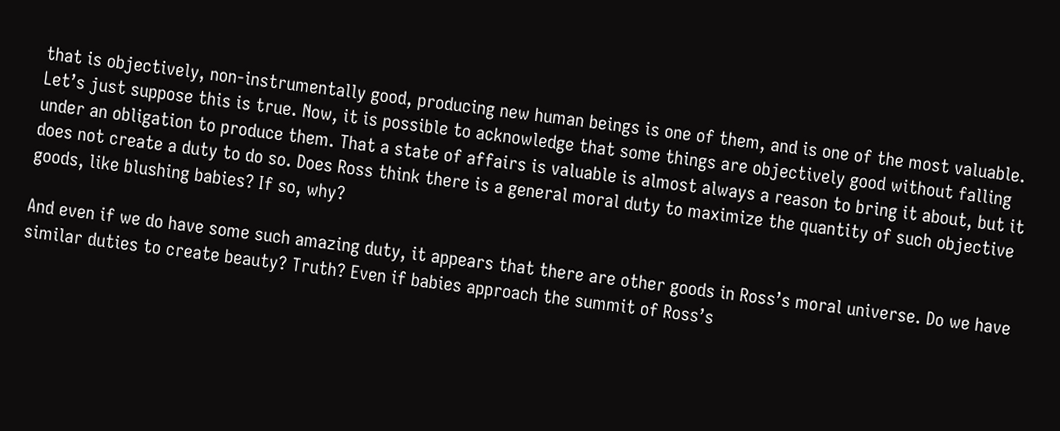that is objectively, non-instrumentally good, producing new human beings is one of them, and is one of the most valuable. Let’s just suppose this is true. Now, it is possible to acknowledge that some things are objectively good without falling under an obligation to produce them. That a state of affairs is valuable is almost always a reason to bring it about, but it does not create a duty to do so. Does Ross think there is a general moral duty to maximize the quantity of such objective goods, like blushing babies? If so, why?

And even if we do have some such amazing duty, it appears that there are other goods in Ross’s moral universe. Do we have similar duties to create beauty? Truth? Even if babies approach the summit of Ross’s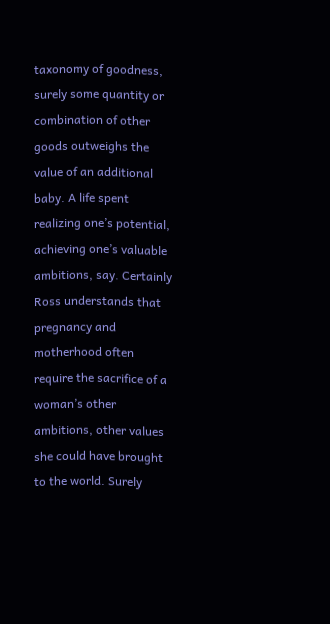taxonomy of goodness, surely some quantity or combination of other goods outweighs the value of an additional baby. A life spent realizing one’s potential, achieving one’s valuable ambitions, say. Certainly Ross understands that pregnancy and motherhood often require the sacrifice of a woman’s other ambitions, other values she could have brought to the world. Surely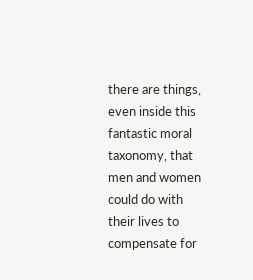there are things, even inside this fantastic moral taxonomy, that men and women could do with their lives to compensate for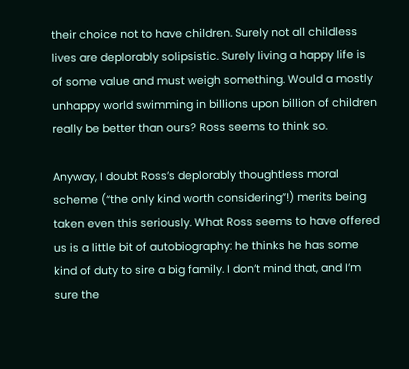their choice not to have children. Surely not all childless lives are deplorably solipsistic. Surely living a happy life is of some value and must weigh something. Would a mostly unhappy world swimming in billions upon billion of children really be better than ours? Ross seems to think so.

Anyway, I doubt Ross’s deplorably thoughtless moral scheme (“the only kind worth considering”!) merits being taken even this seriously. What Ross seems to have offered us is a little bit of autobiography: he thinks he has some kind of duty to sire a big family. I don’t mind that, and I’m sure the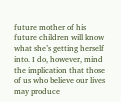future mother of his future children will know what she’s getting herself into. I do, however, mind the implication that those of us who believe our lives may produce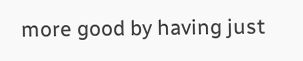more good by having just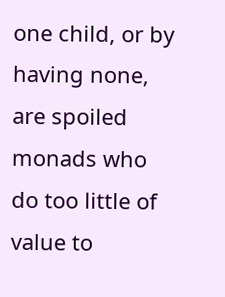one child, or by having none, are spoiled monads who do too little of value to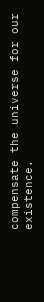compensate the universe for our existence.